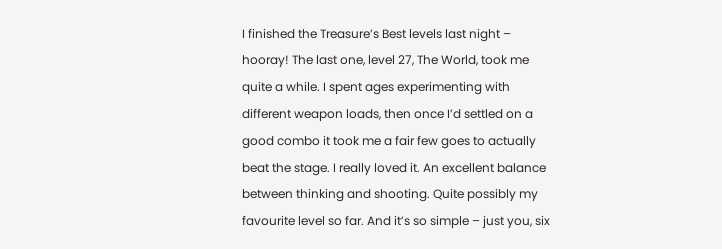I finished the Treasure’s Best levels last night – hooray! The last one, level 27, The World, took me quite a while. I spent ages experimenting with different weapon loads, then once I’d settled on a good combo it took me a fair few goes to actually beat the stage. I really loved it. An excellent balance between thinking and shooting. Quite possibly my favourite level so far. And it’s so simple – just you, six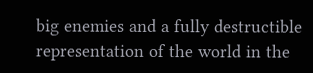big enemies and a fully destructible representation of the world in the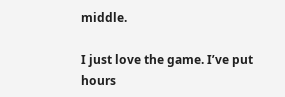middle.

I just love the game. I’ve put hours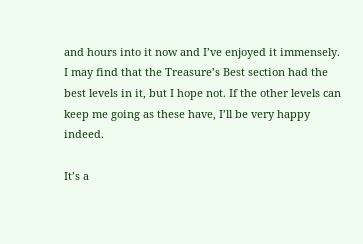and hours into it now and I’ve enjoyed it immensely. I may find that the Treasure’s Best section had the best levels in it, but I hope not. If the other levels can keep me going as these have, I’ll be very happy indeed.

It’s a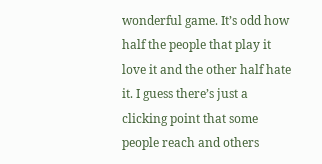wonderful game. It’s odd how half the people that play it love it and the other half hate it. I guess there’s just a clicking point that some people reach and others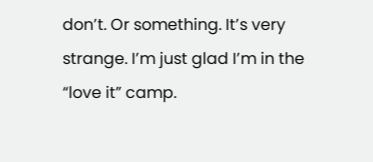don’t. Or something. It’s very strange. I’m just glad I’m in the “love it” camp.